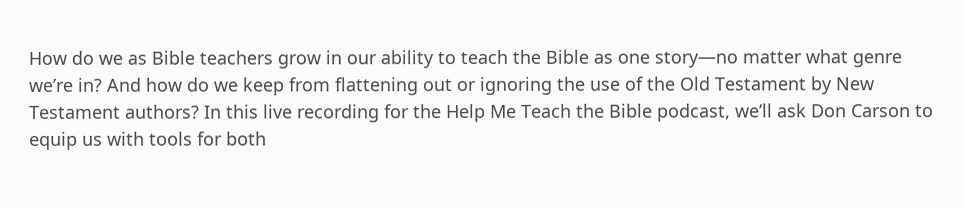How do we as Bible teachers grow in our ability to teach the Bible as one story—no matter what genre we’re in? And how do we keep from flattening out or ignoring the use of the Old Testament by New Testament authors? In this live recording for the Help Me Teach the Bible podcast, we’ll ask Don Carson to equip us with tools for both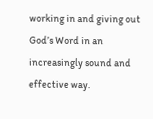working in and giving out God’s Word in an increasingly sound and effective way.